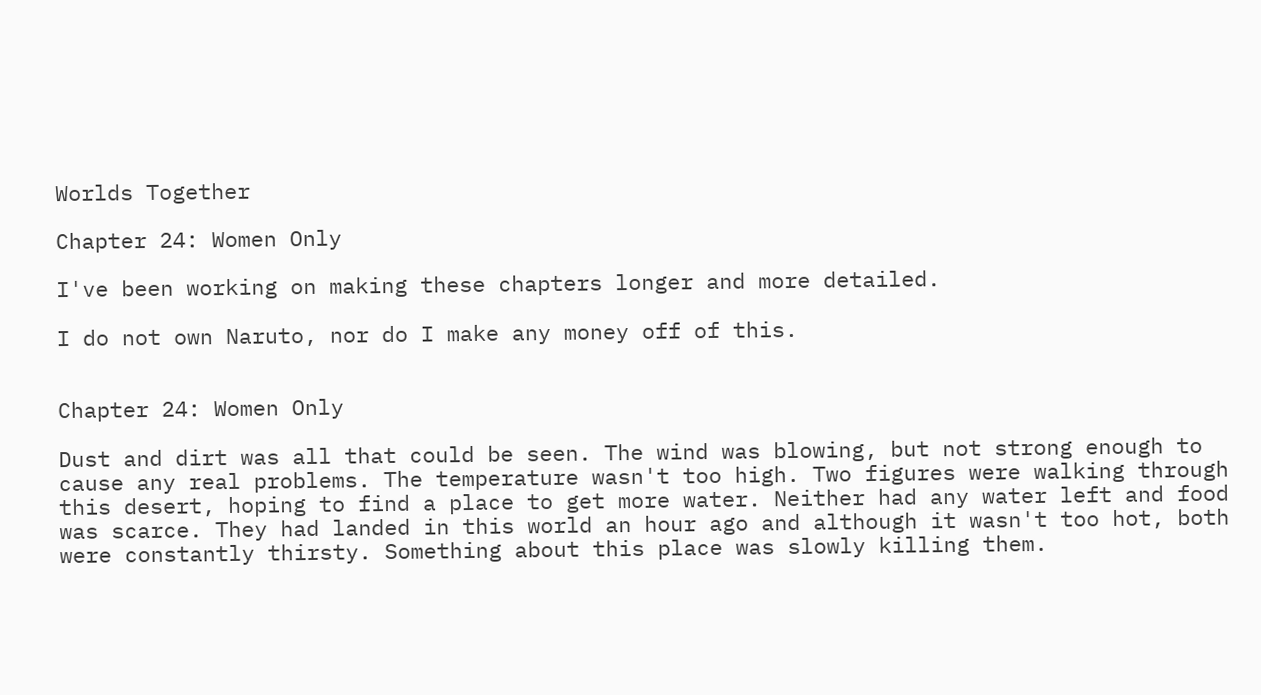Worlds Together

Chapter 24: Women Only

I've been working on making these chapters longer and more detailed.

I do not own Naruto, nor do I make any money off of this.


Chapter 24: Women Only

Dust and dirt was all that could be seen. The wind was blowing, but not strong enough to cause any real problems. The temperature wasn't too high. Two figures were walking through this desert, hoping to find a place to get more water. Neither had any water left and food was scarce. They had landed in this world an hour ago and although it wasn't too hot, both were constantly thirsty. Something about this place was slowly killing them.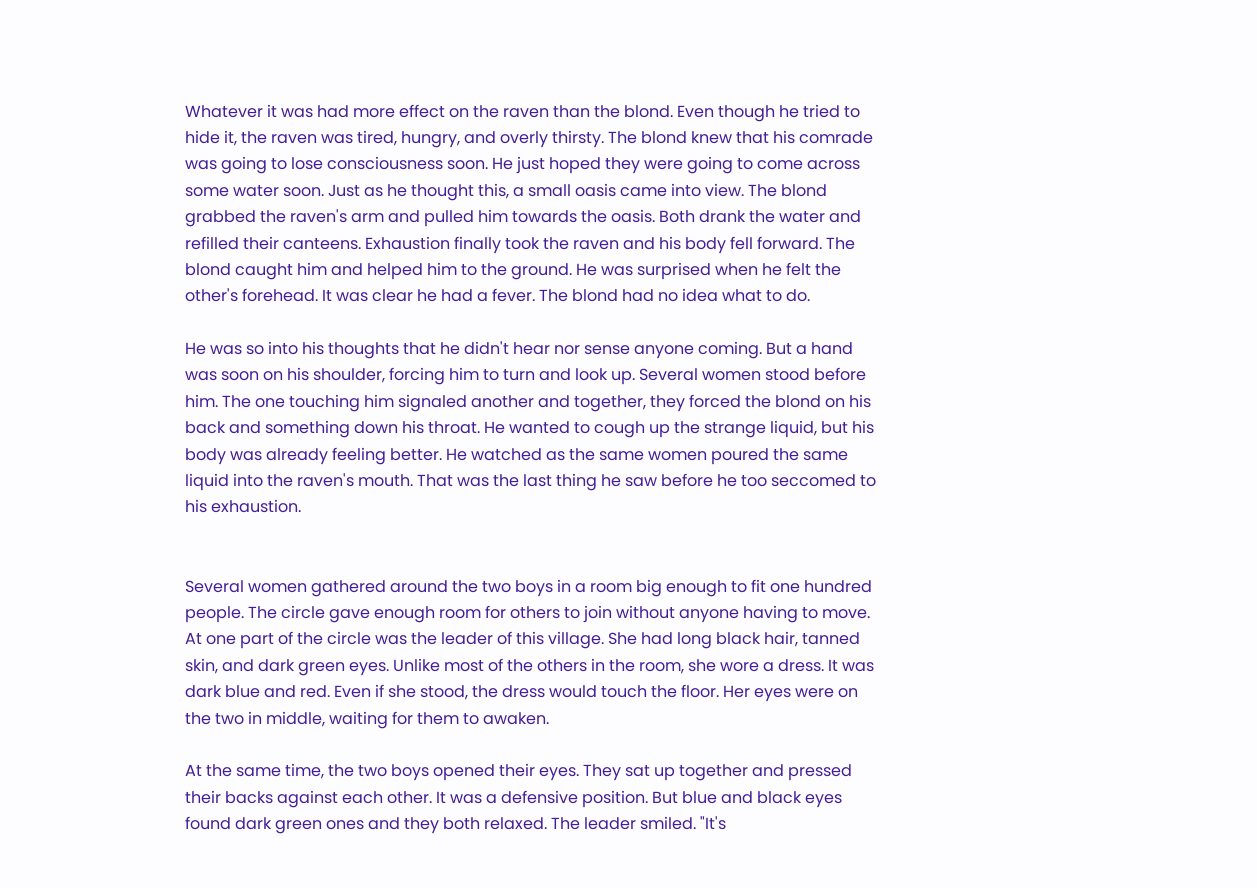Whatever it was had more effect on the raven than the blond. Even though he tried to hide it, the raven was tired, hungry, and overly thirsty. The blond knew that his comrade was going to lose consciousness soon. He just hoped they were going to come across some water soon. Just as he thought this, a small oasis came into view. The blond grabbed the raven's arm and pulled him towards the oasis. Both drank the water and refilled their canteens. Exhaustion finally took the raven and his body fell forward. The blond caught him and helped him to the ground. He was surprised when he felt the other's forehead. It was clear he had a fever. The blond had no idea what to do.

He was so into his thoughts that he didn't hear nor sense anyone coming. But a hand was soon on his shoulder, forcing him to turn and look up. Several women stood before him. The one touching him signaled another and together, they forced the blond on his back and something down his throat. He wanted to cough up the strange liquid, but his body was already feeling better. He watched as the same women poured the same liquid into the raven's mouth. That was the last thing he saw before he too seccomed to his exhaustion.


Several women gathered around the two boys in a room big enough to fit one hundred people. The circle gave enough room for others to join without anyone having to move. At one part of the circle was the leader of this village. She had long black hair, tanned skin, and dark green eyes. Unlike most of the others in the room, she wore a dress. It was dark blue and red. Even if she stood, the dress would touch the floor. Her eyes were on the two in middle, waiting for them to awaken.

At the same time, the two boys opened their eyes. They sat up together and pressed their backs against each other. It was a defensive position. But blue and black eyes found dark green ones and they both relaxed. The leader smiled. "It's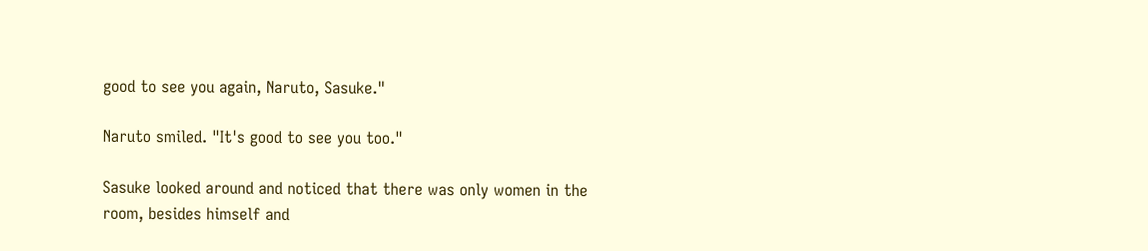good to see you again, Naruto, Sasuke."

Naruto smiled. "It's good to see you too."

Sasuke looked around and noticed that there was only women in the room, besides himself and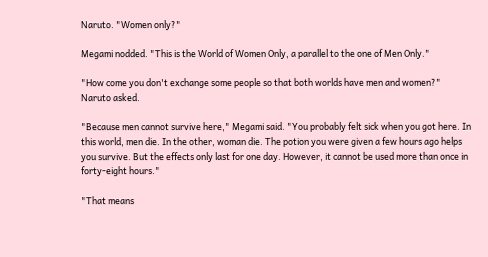Naruto. "Women only?"

Megami nodded. "This is the World of Women Only, a parallel to the one of Men Only."

"How come you don't exchange some people so that both worlds have men and women?" Naruto asked.

"Because men cannot survive here," Megami said. "You probably felt sick when you got here. In this world, men die. In the other, woman die. The potion you were given a few hours ago helps you survive. But the effects only last for one day. However, it cannot be used more than once in forty-eight hours."

"That means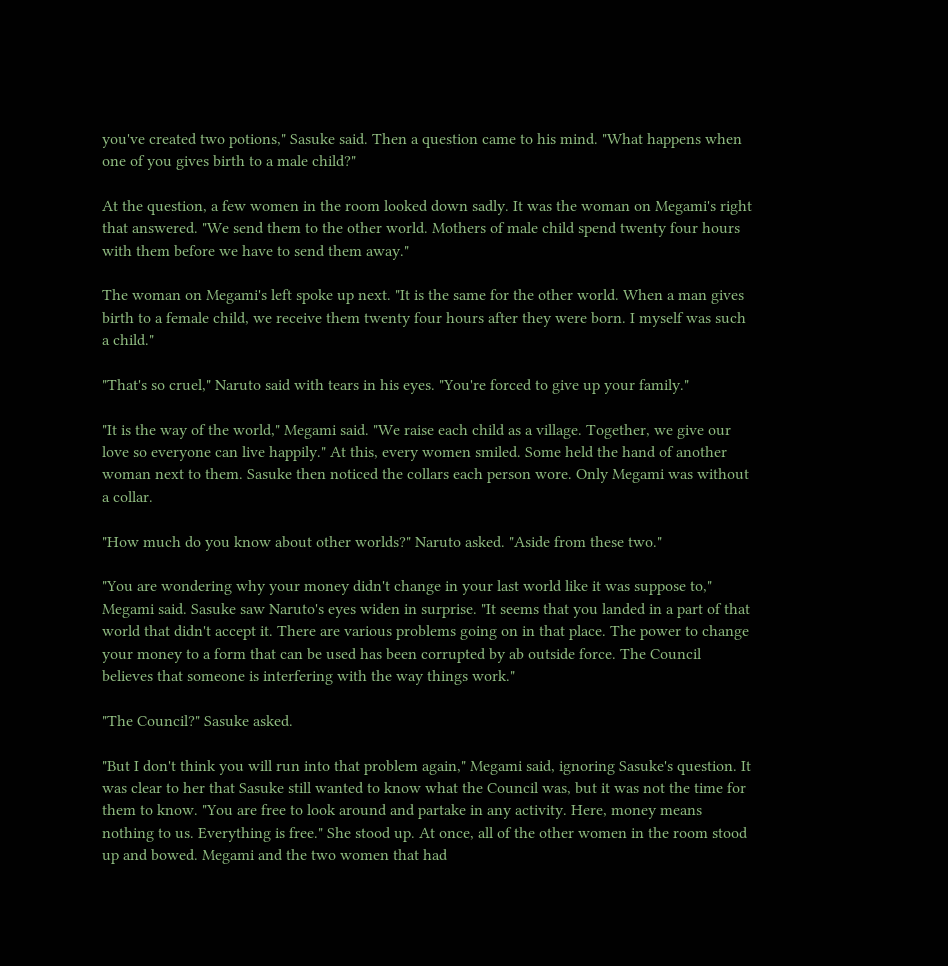you've created two potions," Sasuke said. Then a question came to his mind. "What happens when one of you gives birth to a male child?"

At the question, a few women in the room looked down sadly. It was the woman on Megami's right that answered. "We send them to the other world. Mothers of male child spend twenty four hours with them before we have to send them away."

The woman on Megami's left spoke up next. "It is the same for the other world. When a man gives birth to a female child, we receive them twenty four hours after they were born. I myself was such a child."

"That's so cruel," Naruto said with tears in his eyes. "You're forced to give up your family."

"It is the way of the world," Megami said. "We raise each child as a village. Together, we give our love so everyone can live happily." At this, every women smiled. Some held the hand of another woman next to them. Sasuke then noticed the collars each person wore. Only Megami was without a collar.

"How much do you know about other worlds?" Naruto asked. "Aside from these two."

"You are wondering why your money didn't change in your last world like it was suppose to," Megami said. Sasuke saw Naruto's eyes widen in surprise. "It seems that you landed in a part of that world that didn't accept it. There are various problems going on in that place. The power to change your money to a form that can be used has been corrupted by ab outside force. The Council believes that someone is interfering with the way things work."

"The Council?" Sasuke asked.

"But I don't think you will run into that problem again," Megami said, ignoring Sasuke's question. It was clear to her that Sasuke still wanted to know what the Council was, but it was not the time for them to know. "You are free to look around and partake in any activity. Here, money means nothing to us. Everything is free." She stood up. At once, all of the other women in the room stood up and bowed. Megami and the two women that had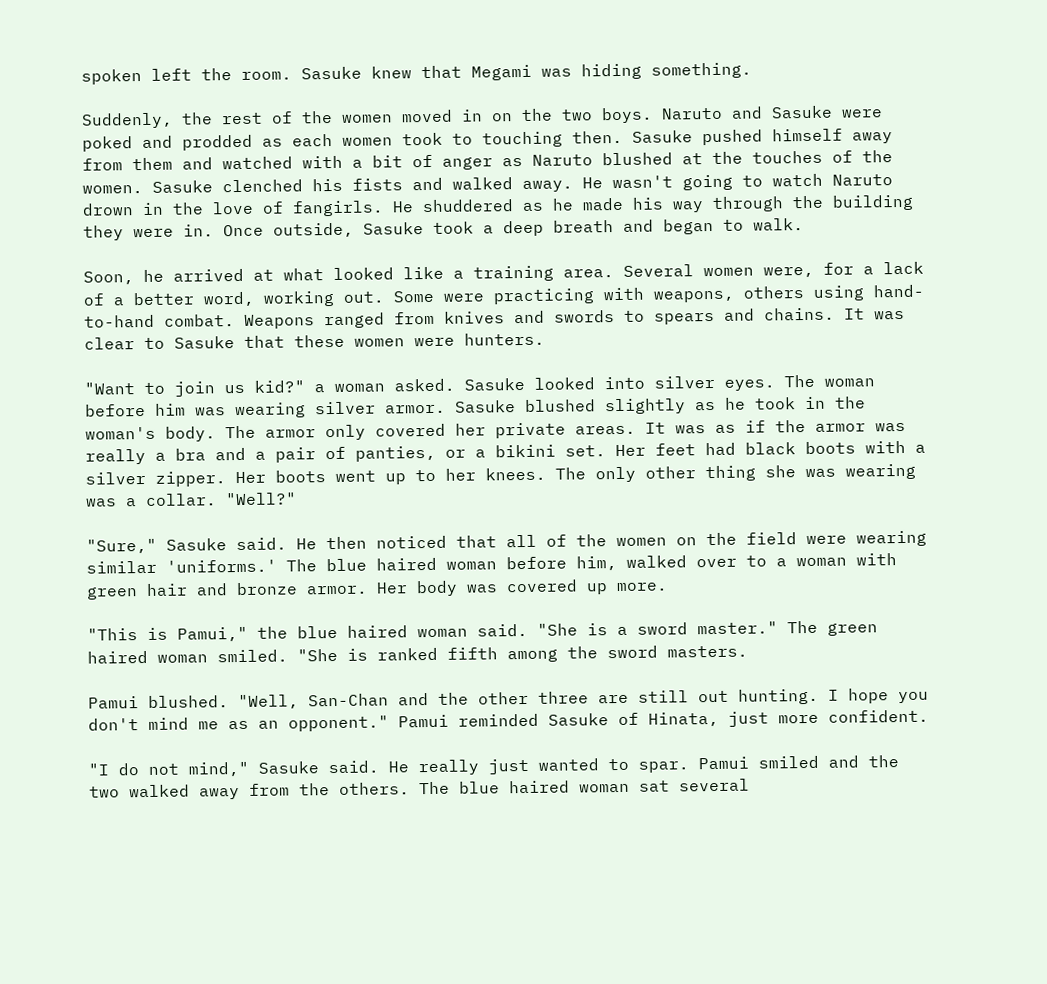spoken left the room. Sasuke knew that Megami was hiding something.

Suddenly, the rest of the women moved in on the two boys. Naruto and Sasuke were poked and prodded as each women took to touching then. Sasuke pushed himself away from them and watched with a bit of anger as Naruto blushed at the touches of the women. Sasuke clenched his fists and walked away. He wasn't going to watch Naruto drown in the love of fangirls. He shuddered as he made his way through the building they were in. Once outside, Sasuke took a deep breath and began to walk.

Soon, he arrived at what looked like a training area. Several women were, for a lack of a better word, working out. Some were practicing with weapons, others using hand-to-hand combat. Weapons ranged from knives and swords to spears and chains. It was clear to Sasuke that these women were hunters.

"Want to join us kid?" a woman asked. Sasuke looked into silver eyes. The woman before him was wearing silver armor. Sasuke blushed slightly as he took in the woman's body. The armor only covered her private areas. It was as if the armor was really a bra and a pair of panties, or a bikini set. Her feet had black boots with a silver zipper. Her boots went up to her knees. The only other thing she was wearing was a collar. "Well?"

"Sure," Sasuke said. He then noticed that all of the women on the field were wearing similar 'uniforms.' The blue haired woman before him, walked over to a woman with green hair and bronze armor. Her body was covered up more.

"This is Pamui," the blue haired woman said. "She is a sword master." The green haired woman smiled. "She is ranked fifth among the sword masters.

Pamui blushed. "Well, San-Chan and the other three are still out hunting. I hope you don't mind me as an opponent." Pamui reminded Sasuke of Hinata, just more confident.

"I do not mind," Sasuke said. He really just wanted to spar. Pamui smiled and the two walked away from the others. The blue haired woman sat several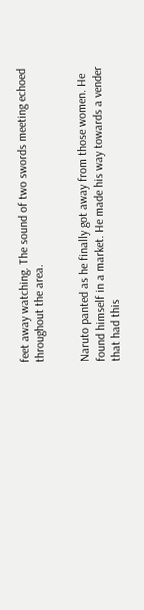feet away watching. The sound of two swords meeting echoed throughout the area.


Naruto panted as he finally got away from those women. He found himself in a market. He made his way towards a vender that had this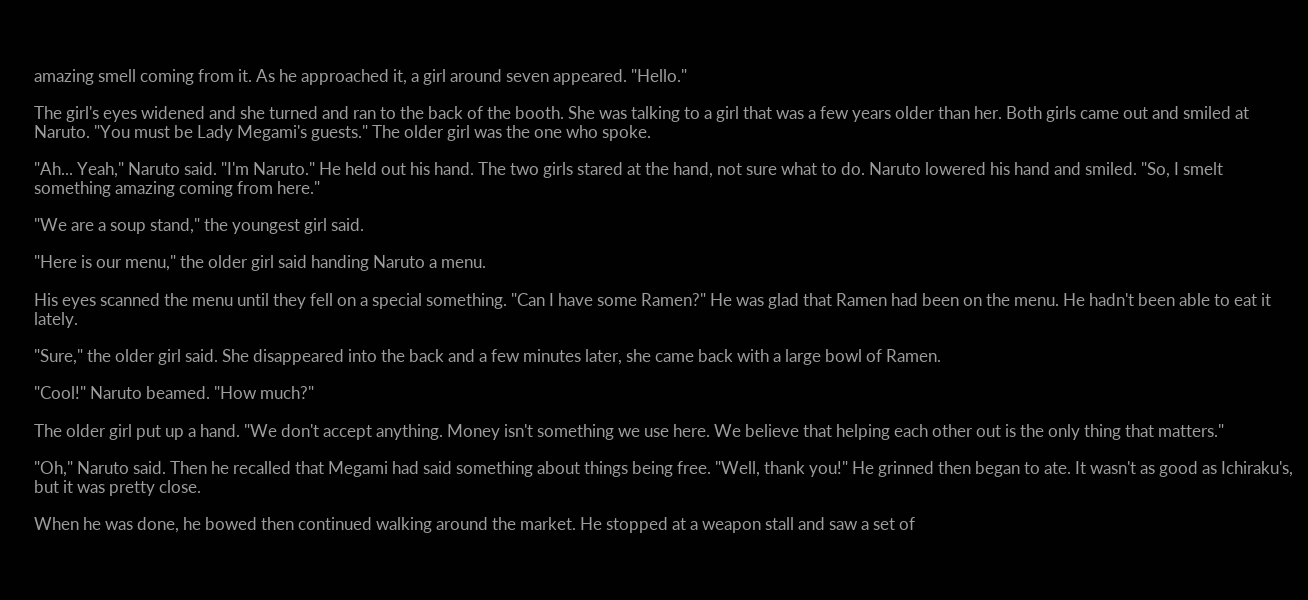amazing smell coming from it. As he approached it, a girl around seven appeared. "Hello."

The girl's eyes widened and she turned and ran to the back of the booth. She was talking to a girl that was a few years older than her. Both girls came out and smiled at Naruto. "You must be Lady Megami's guests." The older girl was the one who spoke.

"Ah... Yeah," Naruto said. "I'm Naruto." He held out his hand. The two girls stared at the hand, not sure what to do. Naruto lowered his hand and smiled. "So, I smelt something amazing coming from here."

"We are a soup stand," the youngest girl said.

"Here is our menu," the older girl said handing Naruto a menu.

His eyes scanned the menu until they fell on a special something. "Can I have some Ramen?" He was glad that Ramen had been on the menu. He hadn't been able to eat it lately.

"Sure," the older girl said. She disappeared into the back and a few minutes later, she came back with a large bowl of Ramen.

"Cool!" Naruto beamed. "How much?"

The older girl put up a hand. "We don't accept anything. Money isn't something we use here. We believe that helping each other out is the only thing that matters."

"Oh," Naruto said. Then he recalled that Megami had said something about things being free. "Well, thank you!" He grinned then began to ate. It wasn't as good as Ichiraku's, but it was pretty close.

When he was done, he bowed then continued walking around the market. He stopped at a weapon stall and saw a set of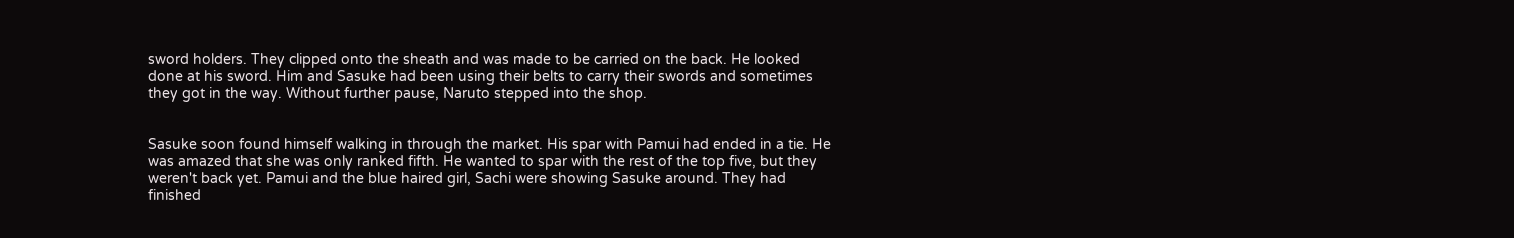sword holders. They clipped onto the sheath and was made to be carried on the back. He looked done at his sword. Him and Sasuke had been using their belts to carry their swords and sometimes they got in the way. Without further pause, Naruto stepped into the shop.


Sasuke soon found himself walking in through the market. His spar with Pamui had ended in a tie. He was amazed that she was only ranked fifth. He wanted to spar with the rest of the top five, but they weren't back yet. Pamui and the blue haired girl, Sachi were showing Sasuke around. They had finished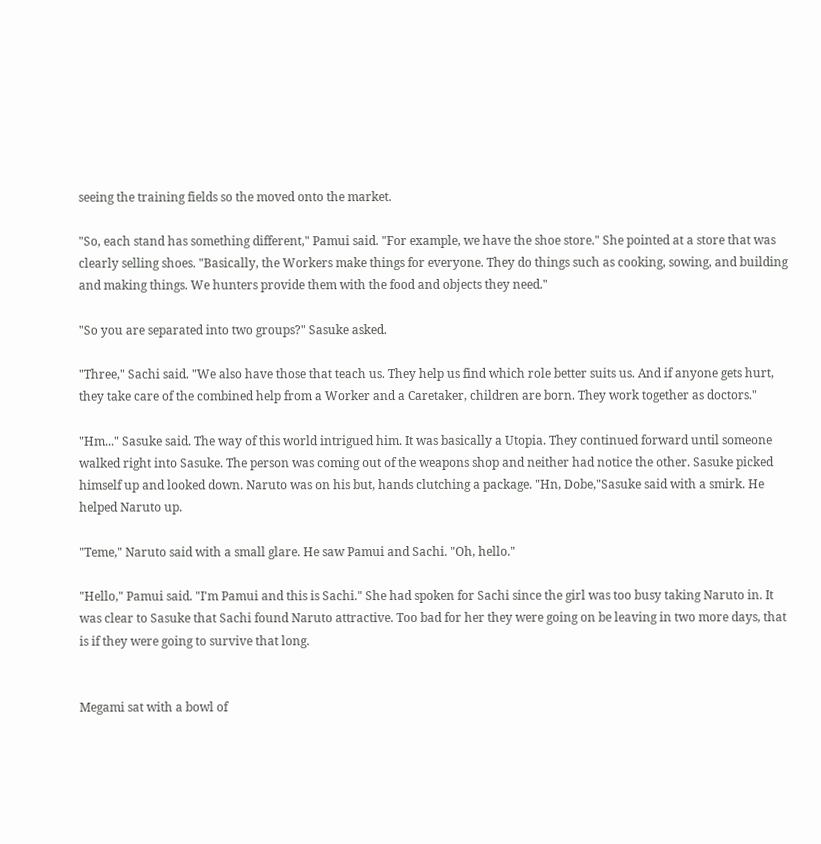seeing the training fields so the moved onto the market.

"So, each stand has something different," Pamui said. "For example, we have the shoe store." She pointed at a store that was clearly selling shoes. "Basically, the Workers make things for everyone. They do things such as cooking, sowing, and building and making things. We hunters provide them with the food and objects they need."

"So you are separated into two groups?" Sasuke asked.

"Three," Sachi said. "We also have those that teach us. They help us find which role better suits us. And if anyone gets hurt, they take care of the combined help from a Worker and a Caretaker, children are born. They work together as doctors."

"Hm..." Sasuke said. The way of this world intrigued him. It was basically a Utopia. They continued forward until someone walked right into Sasuke. The person was coming out of the weapons shop and neither had notice the other. Sasuke picked himself up and looked down. Naruto was on his but, hands clutching a package. "Hn, Dobe,"Sasuke said with a smirk. He helped Naruto up.

"Teme," Naruto said with a small glare. He saw Pamui and Sachi. "Oh, hello."

"Hello," Pamui said. "I'm Pamui and this is Sachi." She had spoken for Sachi since the girl was too busy taking Naruto in. It was clear to Sasuke that Sachi found Naruto attractive. Too bad for her they were going on be leaving in two more days, that is if they were going to survive that long.


Megami sat with a bowl of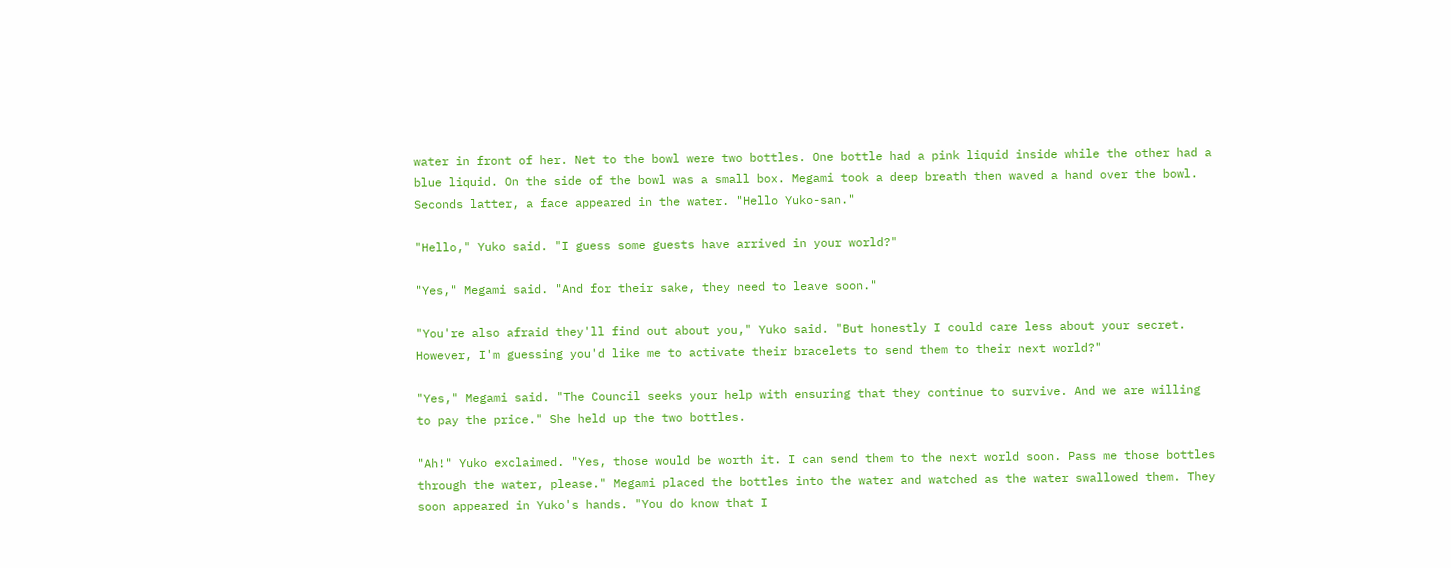water in front of her. Net to the bowl were two bottles. One bottle had a pink liquid inside while the other had a blue liquid. On the side of the bowl was a small box. Megami took a deep breath then waved a hand over the bowl. Seconds latter, a face appeared in the water. "Hello Yuko-san."

"Hello," Yuko said. "I guess some guests have arrived in your world?"

"Yes," Megami said. "And for their sake, they need to leave soon."

"You're also afraid they'll find out about you," Yuko said. "But honestly I could care less about your secret. However, I'm guessing you'd like me to activate their bracelets to send them to their next world?"

"Yes," Megami said. "The Council seeks your help with ensuring that they continue to survive. And we are willing to pay the price." She held up the two bottles.

"Ah!" Yuko exclaimed. "Yes, those would be worth it. I can send them to the next world soon. Pass me those bottles through the water, please." Megami placed the bottles into the water and watched as the water swallowed them. They soon appeared in Yuko's hands. "You do know that I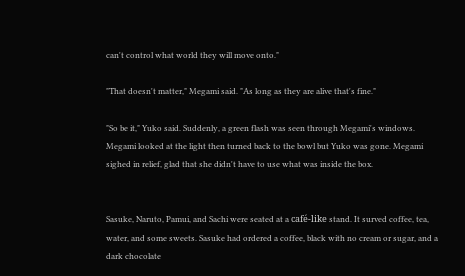can't control what world they will move onto."

"That doesn't matter," Megami said. "As long as they are alive that's fine."

"So be it," Yuko said. Suddenly, a green flash was seen through Megami's windows. Megami looked at the light then turned back to the bowl but Yuko was gone. Megami sighed in relief, glad that she didn't have to use what was inside the box.


Sasuke, Naruto, Pamui, and Sachi were seated at a café-like stand. It surved coffee, tea, water, and some sweets. Sasuke had ordered a coffee, black with no cream or sugar, and a dark chocolate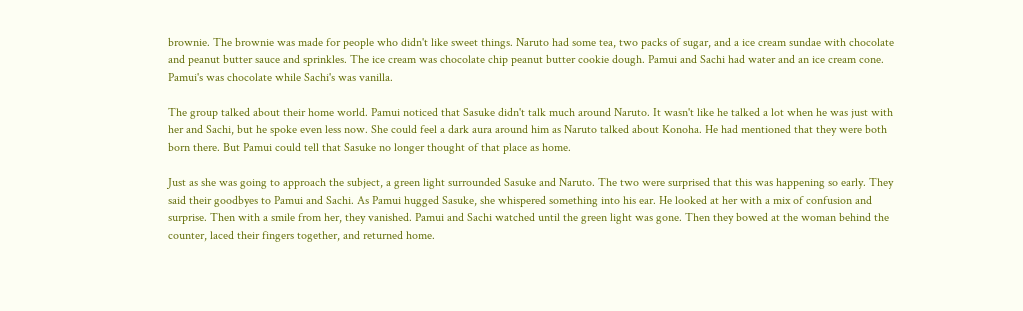brownie. The brownie was made for people who didn't like sweet things. Naruto had some tea, two packs of sugar, and a ice cream sundae with chocolate and peanut butter sauce and sprinkles. The ice cream was chocolate chip peanut butter cookie dough. Pamui and Sachi had water and an ice cream cone. Pamui's was chocolate while Sachi's was vanilla.

The group talked about their home world. Pamui noticed that Sasuke didn't talk much around Naruto. It wasn't like he talked a lot when he was just with her and Sachi, but he spoke even less now. She could feel a dark aura around him as Naruto talked about Konoha. He had mentioned that they were both born there. But Pamui could tell that Sasuke no longer thought of that place as home.

Just as she was going to approach the subject, a green light surrounded Sasuke and Naruto. The two were surprised that this was happening so early. They said their goodbyes to Pamui and Sachi. As Pamui hugged Sasuke, she whispered something into his ear. He looked at her with a mix of confusion and surprise. Then with a smile from her, they vanished. Pamui and Sachi watched until the green light was gone. Then they bowed at the woman behind the counter, laced their fingers together, and returned home.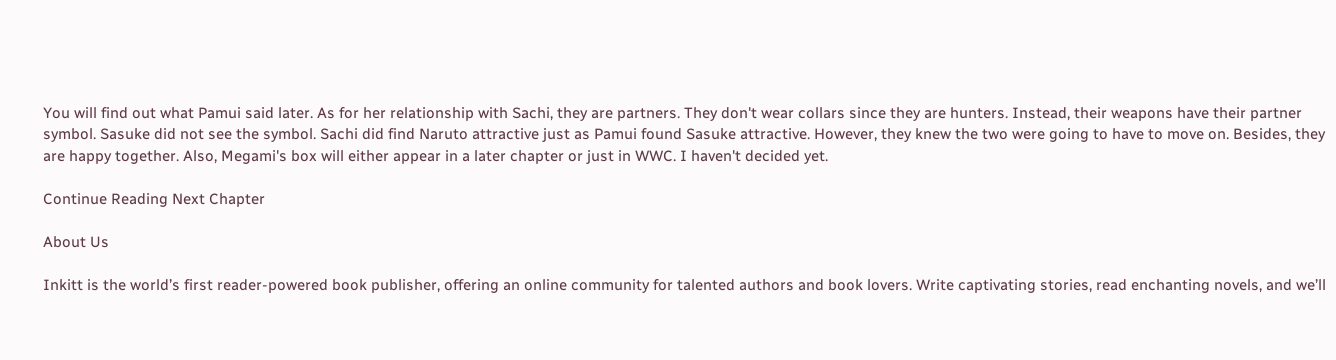You will find out what Pamui said later. As for her relationship with Sachi, they are partners. They don't wear collars since they are hunters. Instead, their weapons have their partner symbol. Sasuke did not see the symbol. Sachi did find Naruto attractive just as Pamui found Sasuke attractive. However, they knew the two were going to have to move on. Besides, they are happy together. Also, Megami's box will either appear in a later chapter or just in WWC. I haven't decided yet.

Continue Reading Next Chapter

About Us

Inkitt is the world’s first reader-powered book publisher, offering an online community for talented authors and book lovers. Write captivating stories, read enchanting novels, and we’ll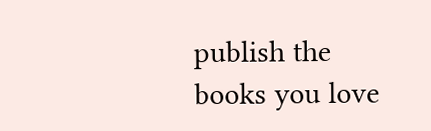publish the books you love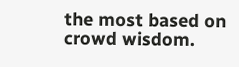the most based on crowd wisdom.